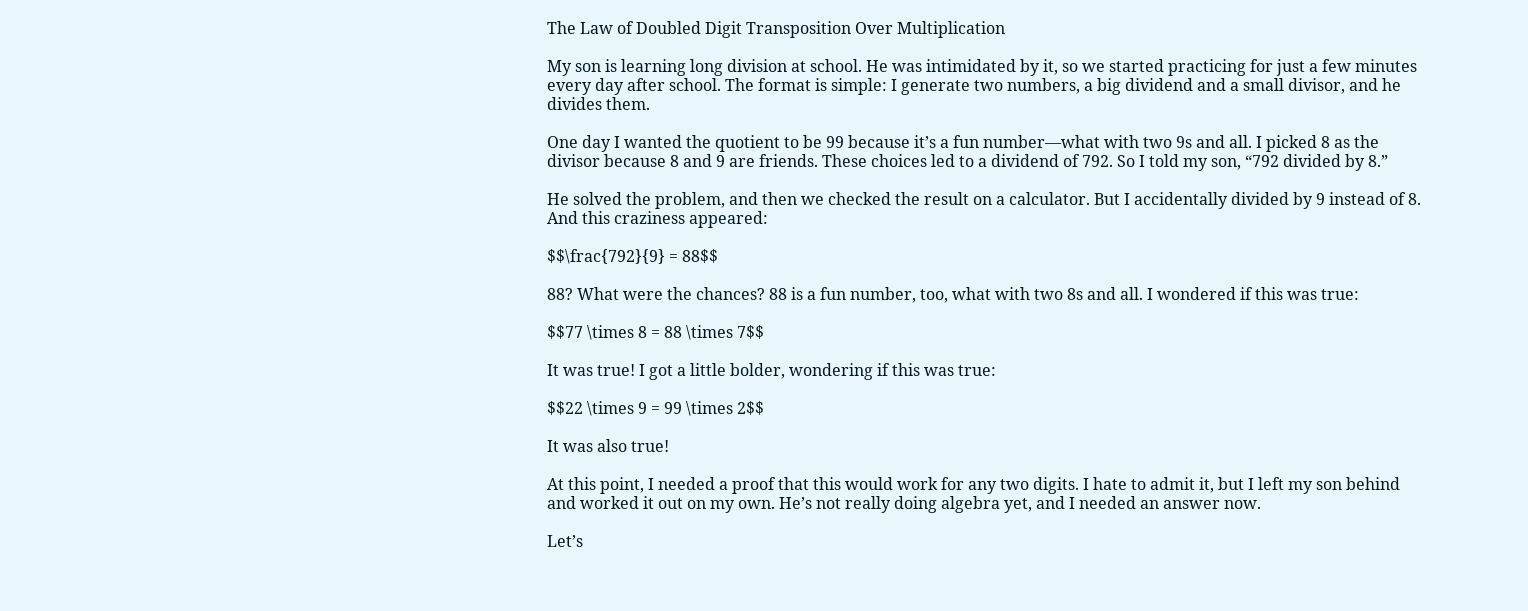The Law of Doubled Digit Transposition Over Multiplication

My son is learning long division at school. He was intimidated by it, so we started practicing for just a few minutes every day after school. The format is simple: I generate two numbers, a big dividend and a small divisor, and he divides them.

One day I wanted the quotient to be 99 because it’s a fun number—what with two 9s and all. I picked 8 as the divisor because 8 and 9 are friends. These choices led to a dividend of 792. So I told my son, “792 divided by 8.”

He solved the problem, and then we checked the result on a calculator. But I accidentally divided by 9 instead of 8. And this craziness appeared:

$$\frac{792}{9} = 88$$

88? What were the chances? 88 is a fun number, too, what with two 8s and all. I wondered if this was true:

$$77 \times 8 = 88 \times 7$$

It was true! I got a little bolder, wondering if this was true:

$$22 \times 9 = 99 \times 2$$

It was also true!

At this point, I needed a proof that this would work for any two digits. I hate to admit it, but I left my son behind and worked it out on my own. He’s not really doing algebra yet, and I needed an answer now.

Let’s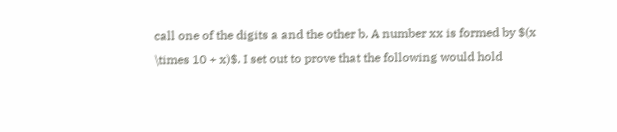call one of the digits a and the other b. A number xx is formed by $(x \times 10 + x)$. I set out to prove that the following would hold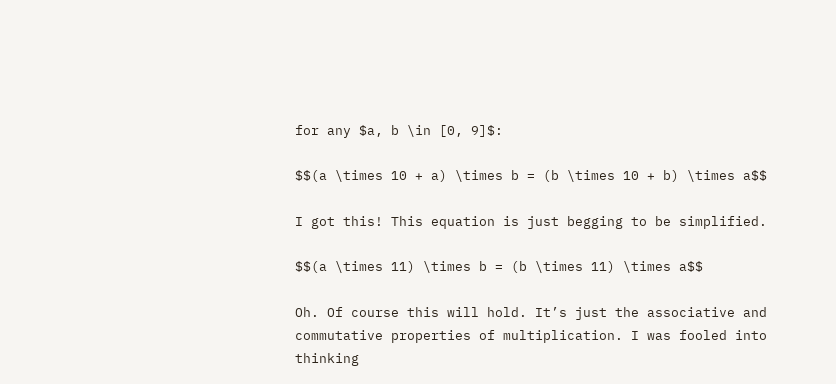for any $a, b \in [0, 9]$:

$$(a \times 10 + a) \times b = (b \times 10 + b) \times a$$

I got this! This equation is just begging to be simplified.

$$(a \times 11) \times b = (b \times 11) \times a$$

Oh. Of course this will hold. It’s just the associative and commutative properties of multiplication. I was fooled into thinking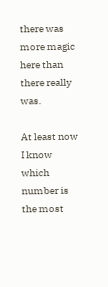there was more magic here than there really was.

At least now I know which number is the most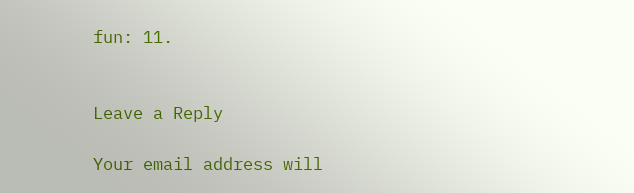fun: 11.


Leave a Reply

Your email address will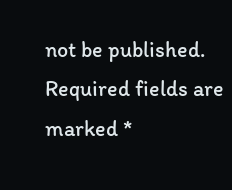not be published. Required fields are marked *